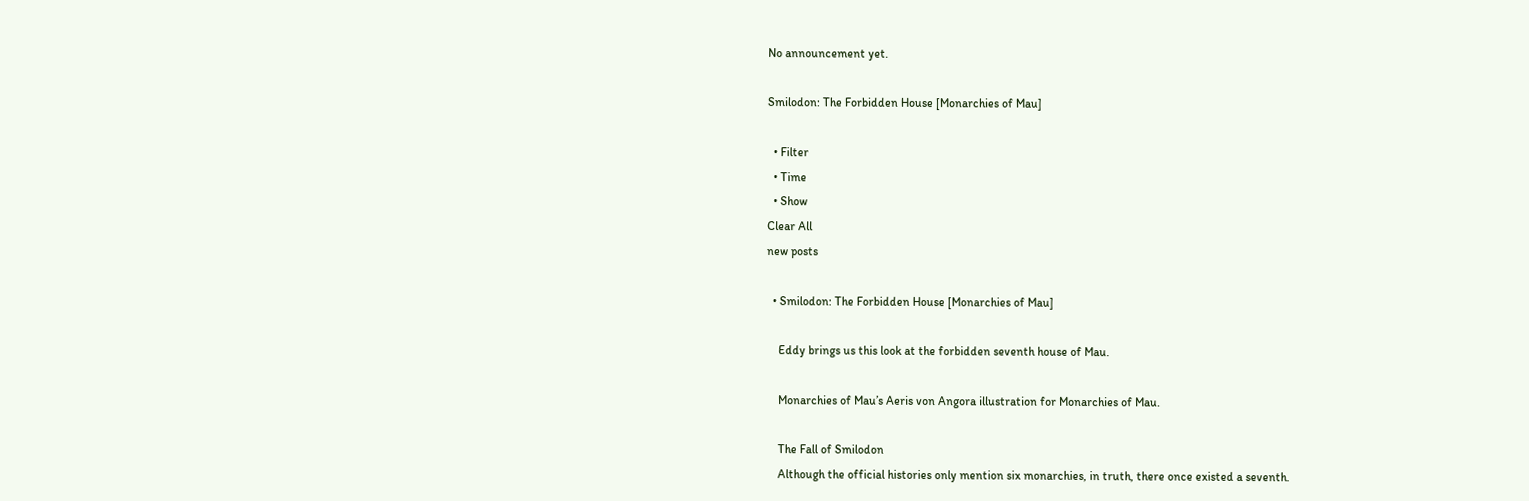No announcement yet.

Smilodon: The Forbidden House [Monarchies of Mau]

  • Filter
  • Time
  • Show
Clear All
new posts

  • Smilodon: The Forbidden House [Monarchies of Mau]

    Eddy brings us this look at the forbidden seventh house of Mau.

    Monarchies of Mau’s Aeris von Angora illustration for Monarchies of Mau.

    The Fall of Smilodon
    Although the official histories only mention six monarchies, in truth, there once existed a seventh.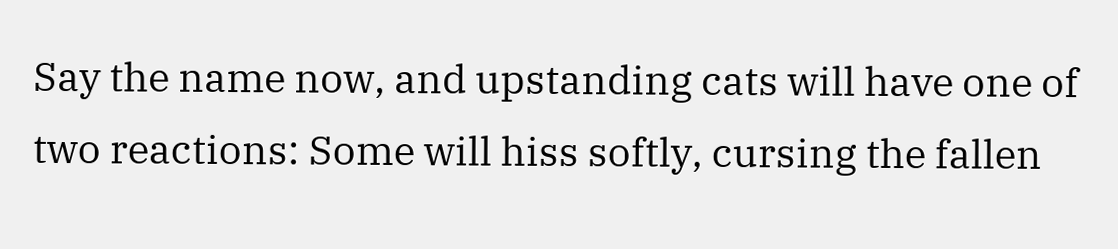Say the name now, and upstanding cats will have one of two reactions: Some will hiss softly, cursing the fallen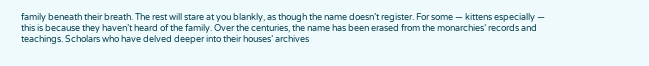family beneath their breath. The rest will stare at you blankly, as though the name doesn’t register. For some — kittens especially — this is because they haven’t heard of the family. Over the centuries, the name has been erased from the monarchies’ records and teachings. Scholars who have delved deeper into their houses’ archives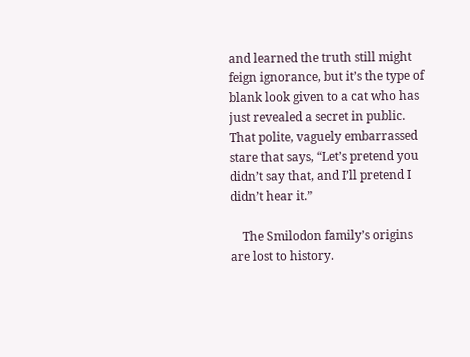and learned the truth still might feign ignorance, but it’s the type of blank look given to a cat who has just revealed a secret in public. That polite, vaguely embarrassed stare that says, “Let’s pretend you didn’t say that, and I’ll pretend I didn’t hear it.”

    The Smilodon family’s origins are lost to history.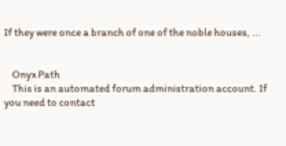If they were once a branch of one of the noble houses, ...


    Onyx Path
    This is an automated forum administration account. If you need to contact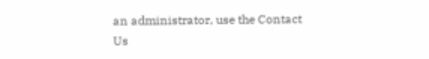an administrator, use the Contact Us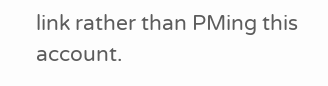link rather than PMing this account.